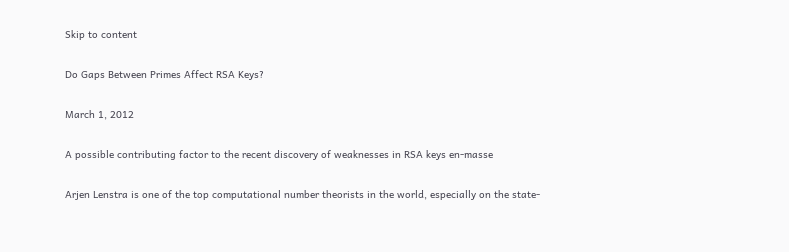Skip to content

Do Gaps Between Primes Affect RSA Keys?

March 1, 2012

A possible contributing factor to the recent discovery of weaknesses in RSA keys en-masse

Arjen Lenstra is one of the top computational number theorists in the world, especially on the state-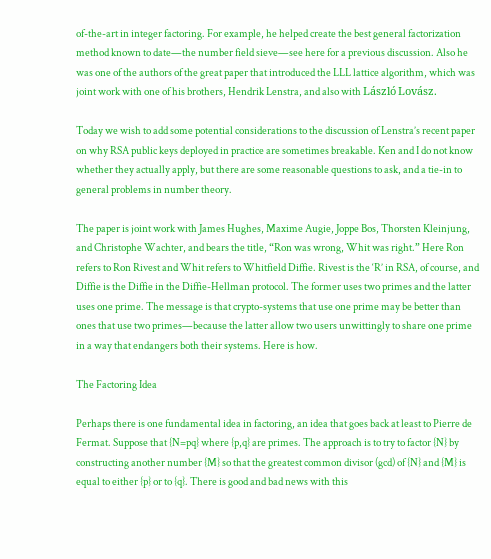of-the-art in integer factoring. For example, he helped create the best general factorization method known to date—the number field sieve—see here for a previous discussion. Also he was one of the authors of the great paper that introduced the LLL lattice algorithm, which was joint work with one of his brothers, Hendrik Lenstra, and also with László Lovász.

Today we wish to add some potential considerations to the discussion of Lenstra’s recent paper on why RSA public keys deployed in practice are sometimes breakable. Ken and I do not know whether they actually apply, but there are some reasonable questions to ask, and a tie-in to general problems in number theory.

The paper is joint work with James Hughes, Maxime Augie, Joppe Bos, Thorsten Kleinjung, and Christophe Wachter, and bears the title, “Ron was wrong, Whit was right.” Here Ron refers to Ron Rivest and Whit refers to Whitfield Diffie. Rivest is the ‘R’ in RSA, of course, and Diffie is the Diffie in the Diffie-Hellman protocol. The former uses two primes and the latter uses one prime. The message is that crypto-systems that use one prime may be better than ones that use two primes—because the latter allow two users unwittingly to share one prime in a way that endangers both their systems. Here is how.

The Factoring Idea

Perhaps there is one fundamental idea in factoring, an idea that goes back at least to Pierre de Fermat. Suppose that {N=pq} where {p,q} are primes. The approach is to try to factor {N} by constructing another number {M} so that the greatest common divisor (gcd) of {N} and {M} is equal to either {p} or to {q}. There is good and bad news with this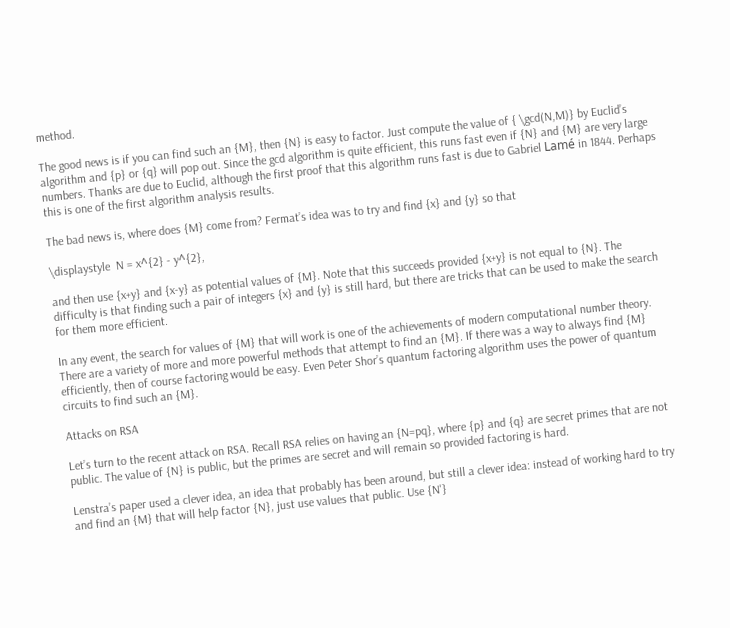method.

The good news is if you can find such an {M}, then {N} is easy to factor. Just compute the value of { \gcd(N,M)} by Euclid’s algorithm and {p} or {q} will pop out. Since the gcd algorithm is quite efficient, this runs fast even if {N} and {M} are very large numbers. Thanks are due to Euclid, although the first proof that this algorithm runs fast is due to Gabriel Lamé in 1844. Perhaps this is one of the first algorithm analysis results.

The bad news is, where does {M} come from? Fermat’s idea was to try and find {x} and {y} so that

\displaystyle  N = x^{2} - y^{2},

and then use {x+y} and {x-y} as potential values of {M}. Note that this succeeds provided {x+y} is not equal to {N}. The difficulty is that finding such a pair of integers {x} and {y} is still hard, but there are tricks that can be used to make the search for them more efficient.

In any event, the search for values of {M} that will work is one of the achievements of modern computational number theory. There are a variety of more and more powerful methods that attempt to find an {M}. If there was a way to always find {M} efficiently, then of course factoring would be easy. Even Peter Shor’s quantum factoring algorithm uses the power of quantum circuits to find such an {M}.

Attacks on RSA

Let’s turn to the recent attack on RSA. Recall RSA relies on having an {N=pq}, where {p} and {q} are secret primes that are not public. The value of {N} is public, but the primes are secret and will remain so provided factoring is hard.

Lenstra’s paper used a clever idea, an idea that probably has been around, but still a clever idea: instead of working hard to try and find an {M} that will help factor {N}, just use values that public. Use {N'}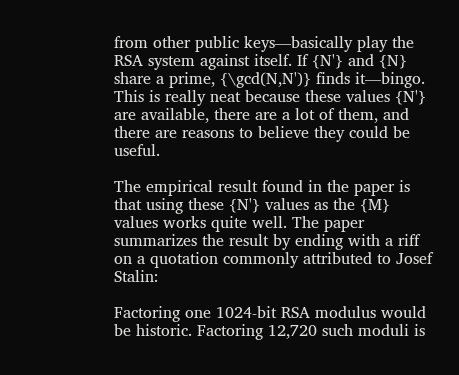from other public keys—basically play the RSA system against itself. If {N'} and {N} share a prime, {\gcd(N,N')} finds it—bingo. This is really neat because these values {N'} are available, there are a lot of them, and there are reasons to believe they could be useful.

The empirical result found in the paper is that using these {N'} values as the {M} values works quite well. The paper summarizes the result by ending with a riff on a quotation commonly attributed to Josef Stalin:

Factoring one 1024-bit RSA modulus would be historic. Factoring 12,720 such moduli is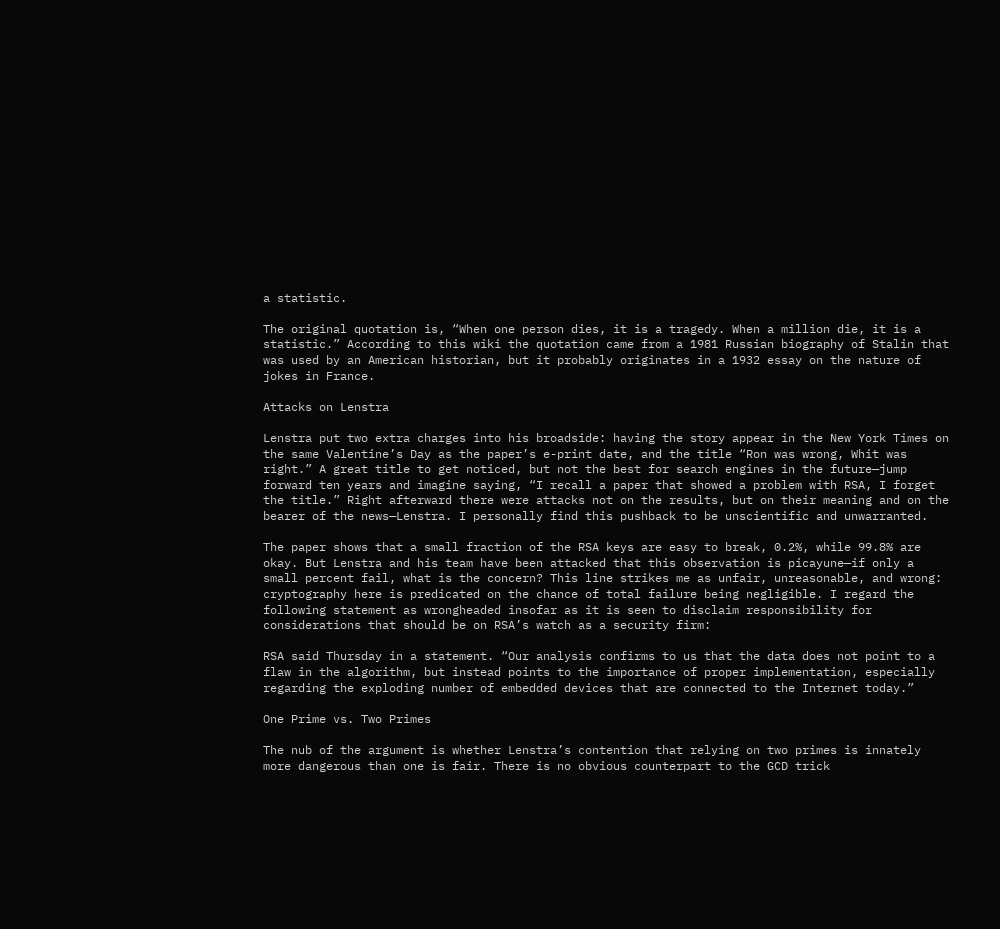a statistic.

The original quotation is, “When one person dies, it is a tragedy. When a million die, it is a statistic.” According to this wiki the quotation came from a 1981 Russian biography of Stalin that was used by an American historian, but it probably originates in a 1932 essay on the nature of jokes in France.

Attacks on Lenstra

Lenstra put two extra charges into his broadside: having the story appear in the New York Times on the same Valentine’s Day as the paper’s e-print date, and the title “Ron was wrong, Whit was right.” A great title to get noticed, but not the best for search engines in the future—jump forward ten years and imagine saying, “I recall a paper that showed a problem with RSA, I forget the title.” Right afterward there were attacks not on the results, but on their meaning and on the bearer of the news—Lenstra. I personally find this pushback to be unscientific and unwarranted.

The paper shows that a small fraction of the RSA keys are easy to break, 0.2%, while 99.8% are okay. But Lenstra and his team have been attacked that this observation is picayune—if only a small percent fail, what is the concern? This line strikes me as unfair, unreasonable, and wrong: cryptography here is predicated on the chance of total failure being negligible. I regard the following statement as wrongheaded insofar as it is seen to disclaim responsibility for considerations that should be on RSA’s watch as a security firm:

RSA said Thursday in a statement. “Our analysis confirms to us that the data does not point to a flaw in the algorithm, but instead points to the importance of proper implementation, especially regarding the exploding number of embedded devices that are connected to the Internet today.”

One Prime vs. Two Primes

The nub of the argument is whether Lenstra’s contention that relying on two primes is innately more dangerous than one is fair. There is no obvious counterpart to the GCD trick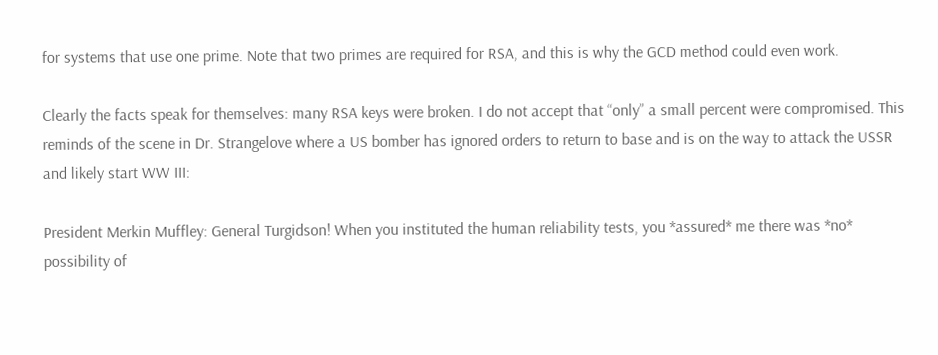for systems that use one prime. Note that two primes are required for RSA, and this is why the GCD method could even work.

Clearly the facts speak for themselves: many RSA keys were broken. I do not accept that “only” a small percent were compromised. This reminds of the scene in Dr. Strangelove where a US bomber has ignored orders to return to base and is on the way to attack the USSR and likely start WW III:

President Merkin Muffley: General Turgidson! When you instituted the human reliability tests, you *assured* me there was *no* possibility of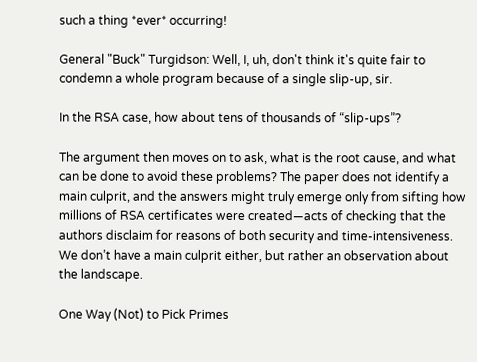such a thing *ever* occurring!

General "Buck" Turgidson: Well, I, uh, don't think it's quite fair to condemn a whole program because of a single slip-up, sir.

In the RSA case, how about tens of thousands of “slip-ups”?

The argument then moves on to ask, what is the root cause, and what can be done to avoid these problems? The paper does not identify a main culprit, and the answers might truly emerge only from sifting how millions of RSA certificates were created—acts of checking that the authors disclaim for reasons of both security and time-intensiveness. We don’t have a main culprit either, but rather an observation about the landscape.

One Way (Not) to Pick Primes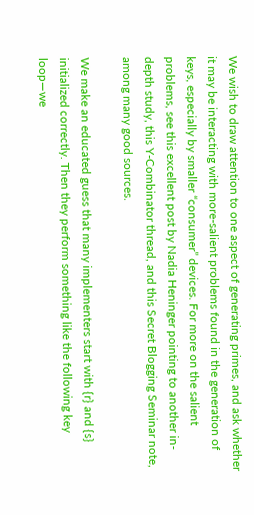We wish to draw attention to one aspect of generating primes, and ask whether it may be interacting with more-salient problems found in the generation of keys, especially by smaller “consumer” devices. For more on the salient problems, see this excellent post by Nadia Heninger pointing to another in-depth study, this Y-Combinator thread, and this Secret Blogging Seminar note, among many good sources.

We make an educated guess that many implementers start with {r} and {s} initialized correctly. Then they perform something like the following key loop—we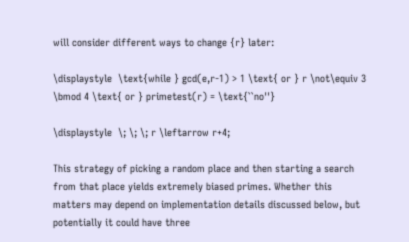will consider different ways to change {r} later:

\displaystyle  \text{while } gcd(e,r-1) > 1 \text{ or } r \not\equiv 3 \bmod 4 \text{ or } primetest(r) = \text{``no''}

\displaystyle  \; \; \; r \leftarrow r+4;

This strategy of picking a random place and then starting a search from that place yields extremely biased primes. Whether this matters may depend on implementation details discussed below, but potentially it could have three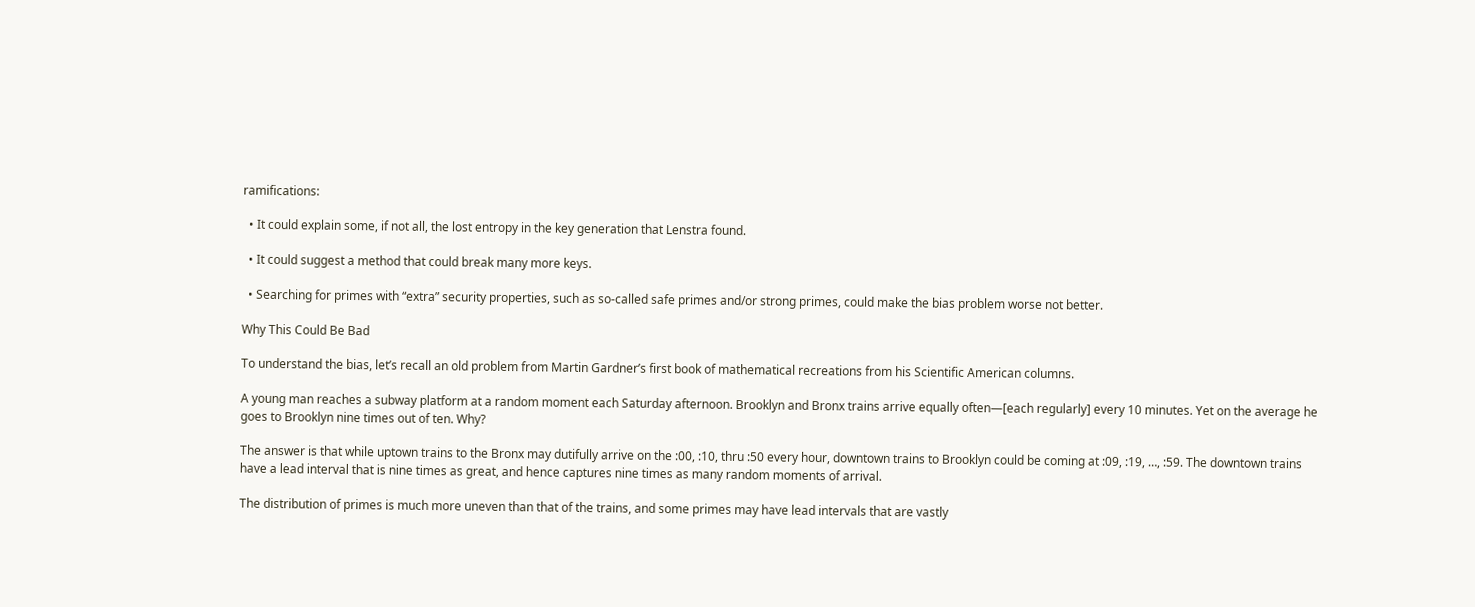ramifications:

  • It could explain some, if not all, the lost entropy in the key generation that Lenstra found.

  • It could suggest a method that could break many more keys.

  • Searching for primes with “extra” security properties, such as so-called safe primes and/or strong primes, could make the bias problem worse not better.

Why This Could Be Bad

To understand the bias, let’s recall an old problem from Martin Gardner’s first book of mathematical recreations from his Scientific American columns.

A young man reaches a subway platform at a random moment each Saturday afternoon. Brooklyn and Bronx trains arrive equally often—[each regularly] every 10 minutes. Yet on the average he goes to Brooklyn nine times out of ten. Why?

The answer is that while uptown trains to the Bronx may dutifully arrive on the :00, :10, thru :50 every hour, downtown trains to Brooklyn could be coming at :09, :19, …, :59. The downtown trains have a lead interval that is nine times as great, and hence captures nine times as many random moments of arrival.

The distribution of primes is much more uneven than that of the trains, and some primes may have lead intervals that are vastly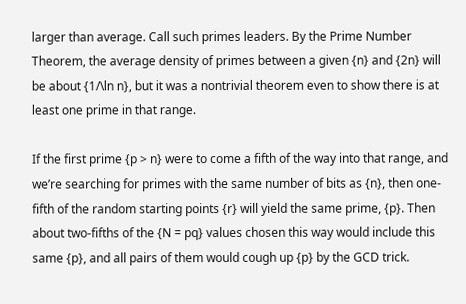larger than average. Call such primes leaders. By the Prime Number Theorem, the average density of primes between a given {n} and {2n} will be about {1/\ln n}, but it was a nontrivial theorem even to show there is at least one prime in that range.

If the first prime {p > n} were to come a fifth of the way into that range, and we’re searching for primes with the same number of bits as {n}, then one-fifth of the random starting points {r} will yield the same prime, {p}. Then about two-fifths of the {N = pq} values chosen this way would include this same {p}, and all pairs of them would cough up {p} by the GCD trick.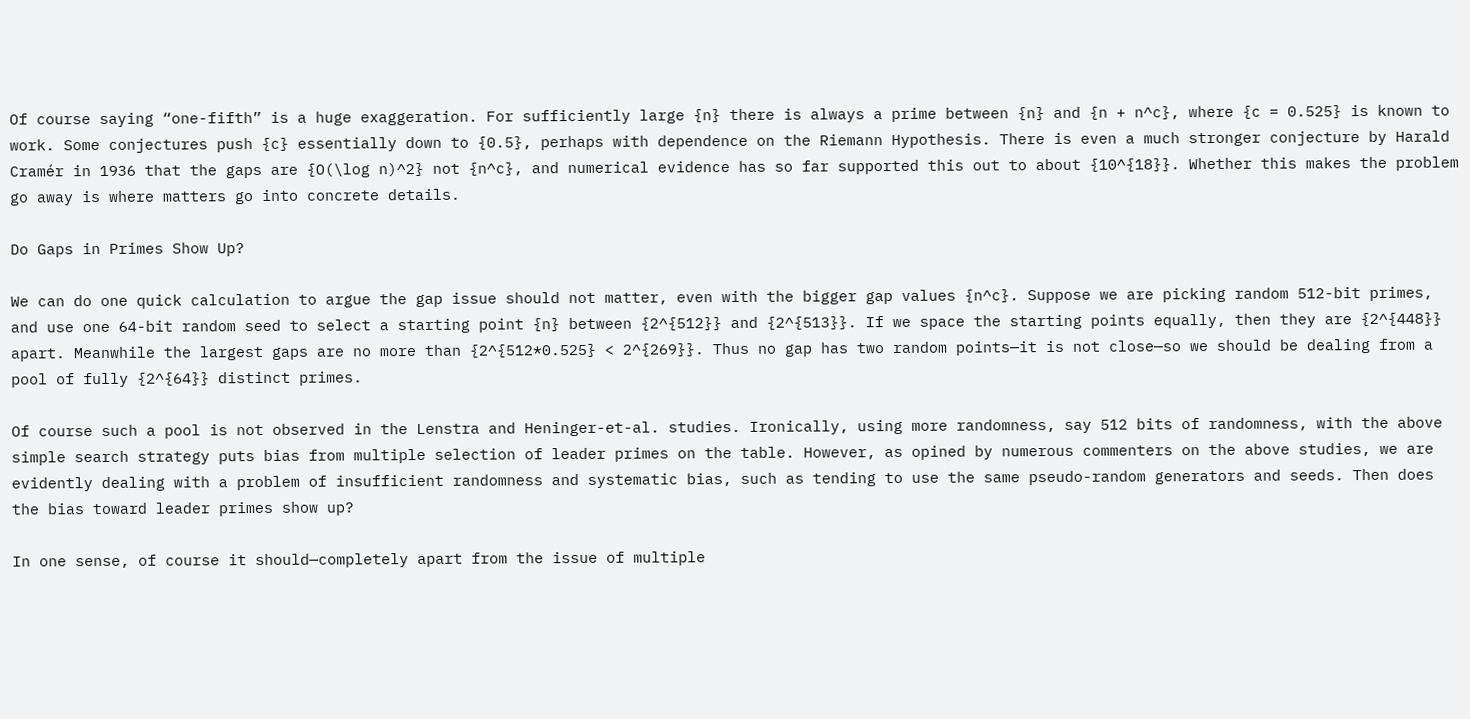Of course saying “one-fifth” is a huge exaggeration. For sufficiently large {n} there is always a prime between {n} and {n + n^c}, where {c = 0.525} is known to work. Some conjectures push {c} essentially down to {0.5}, perhaps with dependence on the Riemann Hypothesis. There is even a much stronger conjecture by Harald Cramér in 1936 that the gaps are {O(\log n)^2} not {n^c}, and numerical evidence has so far supported this out to about {10^{18}}. Whether this makes the problem go away is where matters go into concrete details.

Do Gaps in Primes Show Up?

We can do one quick calculation to argue the gap issue should not matter, even with the bigger gap values {n^c}. Suppose we are picking random 512-bit primes, and use one 64-bit random seed to select a starting point {n} between {2^{512}} and {2^{513}}. If we space the starting points equally, then they are {2^{448}} apart. Meanwhile the largest gaps are no more than {2^{512*0.525} < 2^{269}}. Thus no gap has two random points—it is not close—so we should be dealing from a pool of fully {2^{64}} distinct primes.

Of course such a pool is not observed in the Lenstra and Heninger-et-al. studies. Ironically, using more randomness, say 512 bits of randomness, with the above simple search strategy puts bias from multiple selection of leader primes on the table. However, as opined by numerous commenters on the above studies, we are evidently dealing with a problem of insufficient randomness and systematic bias, such as tending to use the same pseudo-random generators and seeds. Then does the bias toward leader primes show up?

In one sense, of course it should—completely apart from the issue of multiple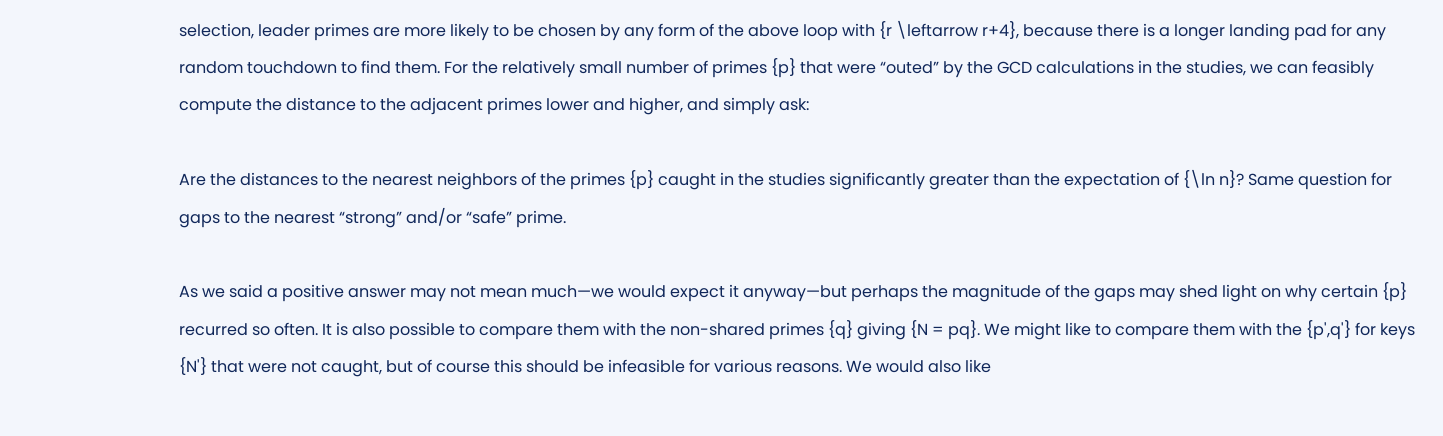selection, leader primes are more likely to be chosen by any form of the above loop with {r \leftarrow r+4}, because there is a longer landing pad for any random touchdown to find them. For the relatively small number of primes {p} that were “outed” by the GCD calculations in the studies, we can feasibly compute the distance to the adjacent primes lower and higher, and simply ask:

Are the distances to the nearest neighbors of the primes {p} caught in the studies significantly greater than the expectation of {\ln n}? Same question for gaps to the nearest “strong” and/or “safe” prime.

As we said a positive answer may not mean much—we would expect it anyway—but perhaps the magnitude of the gaps may shed light on why certain {p} recurred so often. It is also possible to compare them with the non-shared primes {q} giving {N = pq}. We might like to compare them with the {p',q'} for keys {N'} that were not caught, but of course this should be infeasible for various reasons. We would also like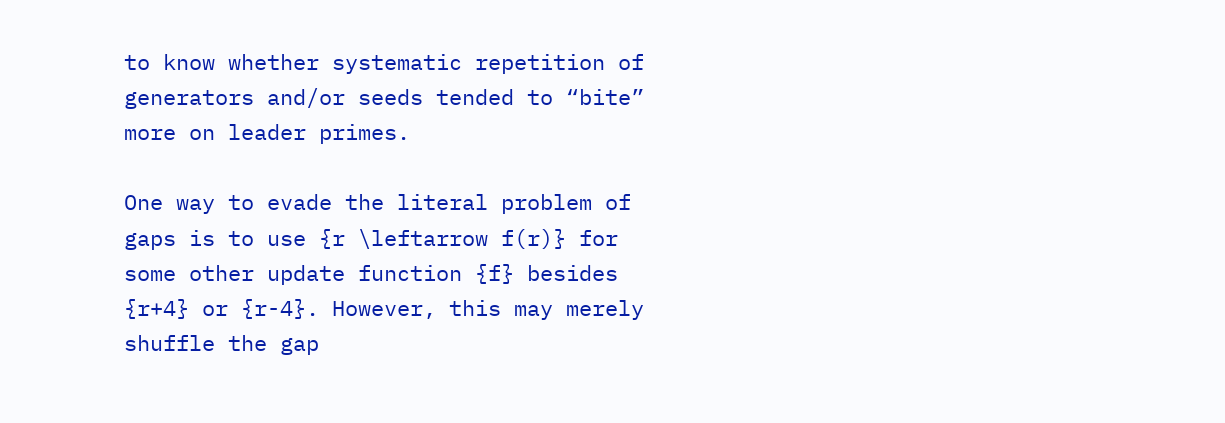to know whether systematic repetition of generators and/or seeds tended to “bite” more on leader primes.

One way to evade the literal problem of gaps is to use {r \leftarrow f(r)} for some other update function {f} besides {r+4} or {r-4}. However, this may merely shuffle the gap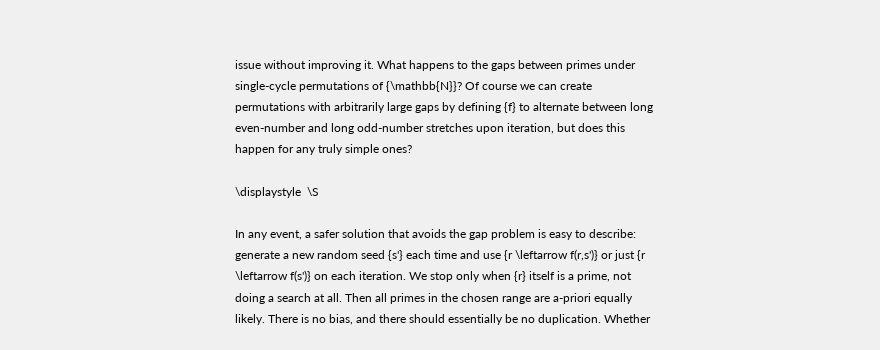issue without improving it. What happens to the gaps between primes under single-cycle permutations of {\mathbb{N}}? Of course we can create permutations with arbitrarily large gaps by defining {f} to alternate between long even-number and long odd-number stretches upon iteration, but does this happen for any truly simple ones?

\displaystyle  \S

In any event, a safer solution that avoids the gap problem is easy to describe: generate a new random seed {s'} each time and use {r \leftarrow f(r,s')} or just {r \leftarrow f(s')} on each iteration. We stop only when {r} itself is a prime, not doing a search at all. Then all primes in the chosen range are a-priori equally likely. There is no bias, and there should essentially be no duplication. Whether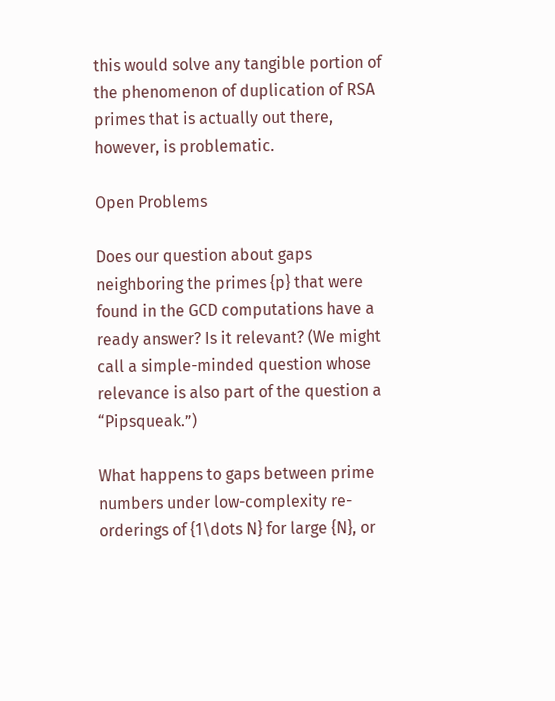this would solve any tangible portion of the phenomenon of duplication of RSA primes that is actually out there, however, is problematic.

Open Problems

Does our question about gaps neighboring the primes {p} that were found in the GCD computations have a ready answer? Is it relevant? (We might call a simple-minded question whose relevance is also part of the question a “Pipsqueak.”)

What happens to gaps between prime numbers under low-complexity re-orderings of {1\dots N} for large {N}, or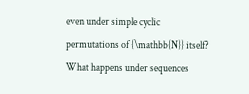even under simple cyclic permutations of {\mathbb{N}} itself? What happens under sequences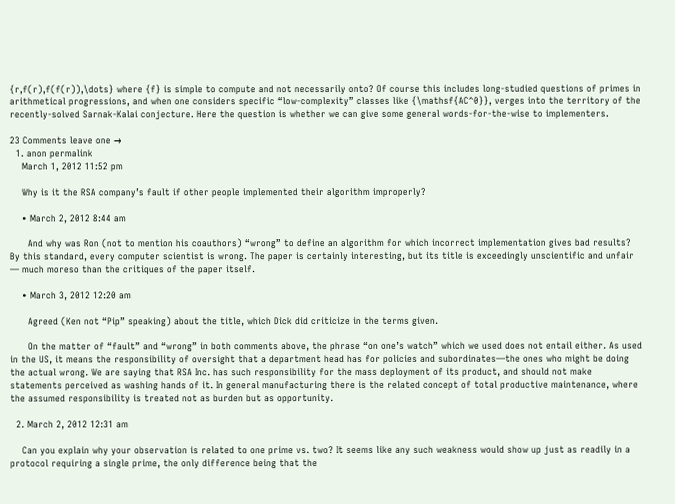{r,f(r),f(f(r)),\dots} where {f} is simple to compute and not necessarily onto? Of course this includes long-studied questions of primes in arithmetical progressions, and when one considers specific “low-complexity” classes like {\mathsf{AC^0}}, verges into the territory of the recently-solved Sarnak-Kalai conjecture. Here the question is whether we can give some general words-for-the-wise to implementers.

23 Comments leave one →
  1. anon permalink
    March 1, 2012 11:52 pm

    Why is it the RSA company’s fault if other people implemented their algorithm improperly?

    • March 2, 2012 8:44 am

      And why was Ron (not to mention his coauthors) “wrong” to define an algorithm for which incorrect implementation gives bad results? By this standard, every computer scientist is wrong. The paper is certainly interesting, but its title is exceedingly unscientific and unfair — much moreso than the critiques of the paper itself.

    • March 3, 2012 12:20 am

      Agreed (Ken not “Pip” speaking) about the title, which Dick did criticize in the terms given.

      On the matter of “fault” and “wrong” in both comments above, the phrase “on one’s watch” which we used does not entail either. As used in the US, it means the responsibility of oversight that a department head has for policies and subordinates—the ones who might be doing the actual wrong. We are saying that RSA Inc. has such responsibility for the mass deployment of its product, and should not make statements perceived as washing hands of it. In general manufacturing there is the related concept of total productive maintenance, where the assumed responsibility is treated not as burden but as opportunity.

  2. March 2, 2012 12:31 am

    Can you explain why your observation is related to one prime vs. two? It seems like any such weakness would show up just as readily in a protocol requiring a single prime, the only difference being that the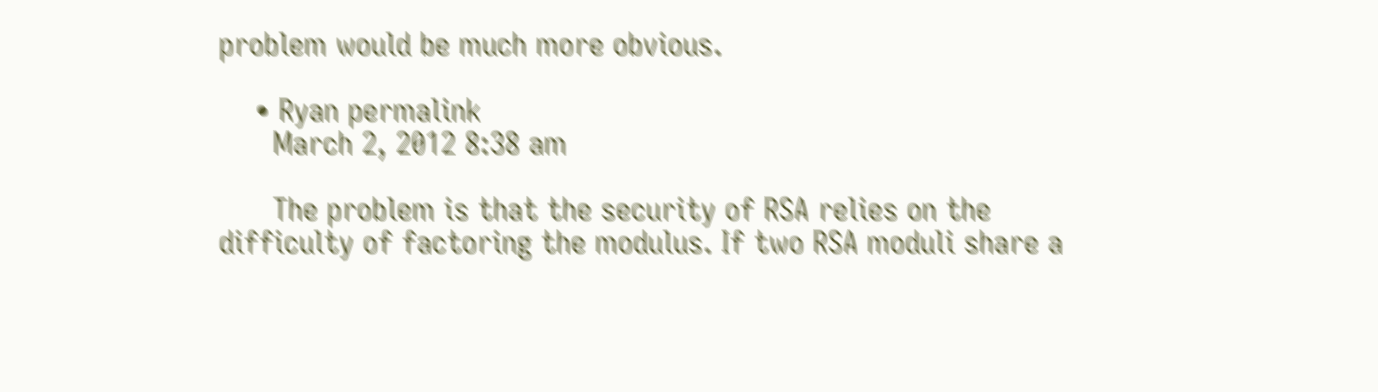problem would be much more obvious.

    • Ryan permalink
      March 2, 2012 8:38 am

      The problem is that the security of RSA relies on the difficulty of factoring the modulus. If two RSA moduli share a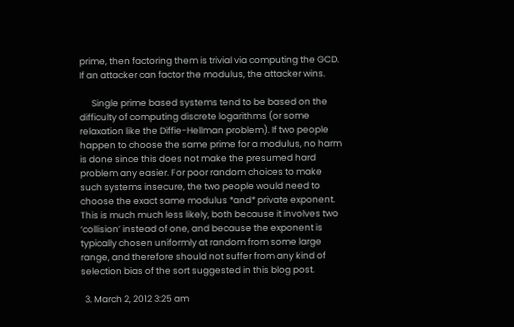prime, then factoring them is trivial via computing the GCD. If an attacker can factor the modulus, the attacker wins.

      Single prime based systems tend to be based on the difficulty of computing discrete logarithms (or some relaxation like the Diffie-Hellman problem). If two people happen to choose the same prime for a modulus, no harm is done since this does not make the presumed hard problem any easier. For poor random choices to make such systems insecure, the two people would need to choose the exact same modulus *and* private exponent. This is much much less likely, both because it involves two ‘collision’ instead of one, and because the exponent is typically chosen uniformly at random from some large range, and therefore should not suffer from any kind of selection bias of the sort suggested in this blog post.

  3. March 2, 2012 3:25 am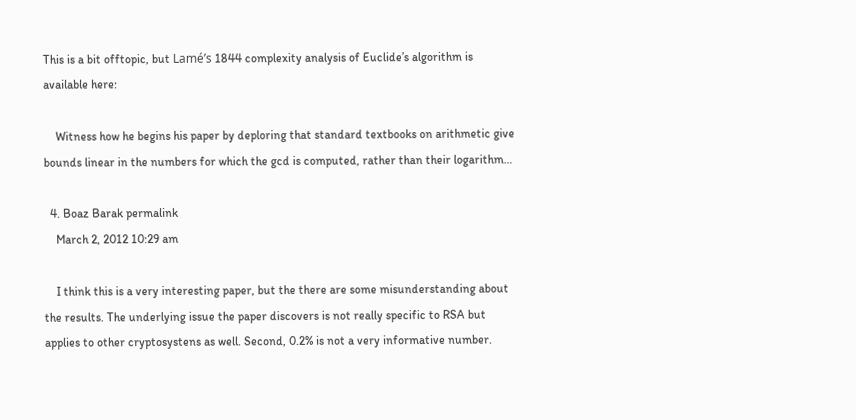This is a bit offtopic, but Lamé’s 1844 complexity analysis of Euclide’s algorithm is available here:

    Witness how he begins his paper by deploring that standard textbooks on arithmetic give bounds linear in the numbers for which the gcd is computed, rather than their logarithm…

  4. Boaz Barak permalink
    March 2, 2012 10:29 am

    I think this is a very interesting paper, but the there are some misunderstanding about the results. The underlying issue the paper discovers is not really specific to RSA but applies to other cryptosystens as well. Second, 0.2% is not a very informative number.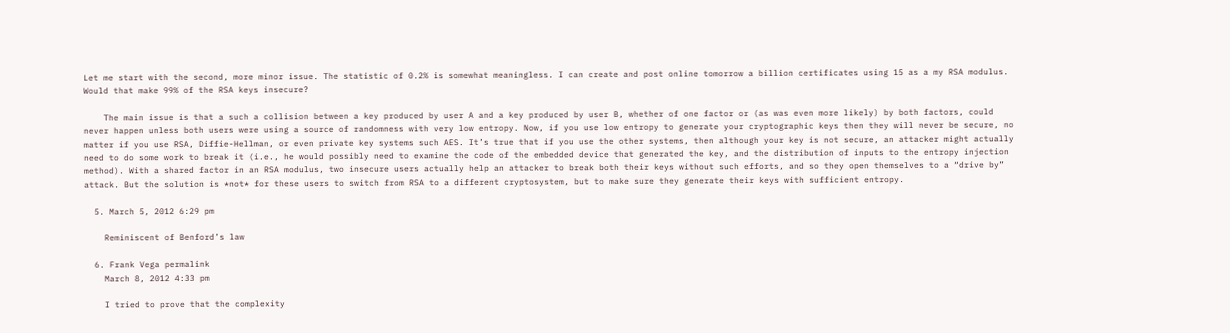Let me start with the second, more minor issue. The statistic of 0.2% is somewhat meaningless. I can create and post online tomorrow a billion certificates using 15 as a my RSA modulus. Would that make 99% of the RSA keys insecure?

    The main issue is that a such a collision between a key produced by user A and a key produced by user B, whether of one factor or (as was even more likely) by both factors, could never happen unless both users were using a source of randomness with very low entropy. Now, if you use low entropy to generate your cryptographic keys then they will never be secure, no matter if you use RSA, Diffie-Hellman, or even private key systems such AES. It’s true that if you use the other systems, then although your key is not secure, an attacker might actually need to do some work to break it (i.e., he would possibly need to examine the code of the embedded device that generated the key, and the distribution of inputs to the entropy injection method). With a shared factor in an RSA modulus, two insecure users actually help an attacker to break both their keys without such efforts, and so they open themselves to a “drive by” attack. But the solution is *not* for these users to switch from RSA to a different cryptosystem, but to make sure they generate their keys with sufficient entropy.

  5. March 5, 2012 6:29 pm

    Reminiscent of Benford’s law

  6. Frank Vega permalink
    March 8, 2012 4:33 pm

    I tried to prove that the complexity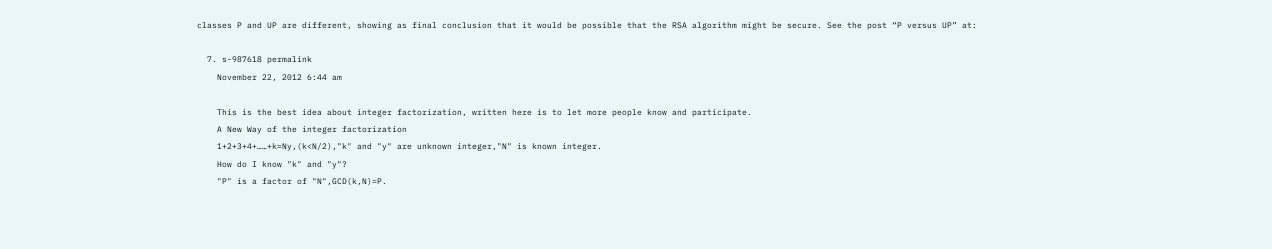classes P and UP are different, showing as final conclusion that it would be possible that the RSA algorithm might be secure. See the post “P versus UP” at:

  7. s-987618 permalink
    November 22, 2012 6:44 am

    This is the best idea about integer factorization, written here is to let more people know and participate.
    A New Way of the integer factorization
    1+2+3+4+……+k=Ny,(k<N/2),"k" and "y" are unknown integer,"N" is known integer.
    How do I know "k" and "y"?
    "P" is a factor of "N",GCD(k,N)=P.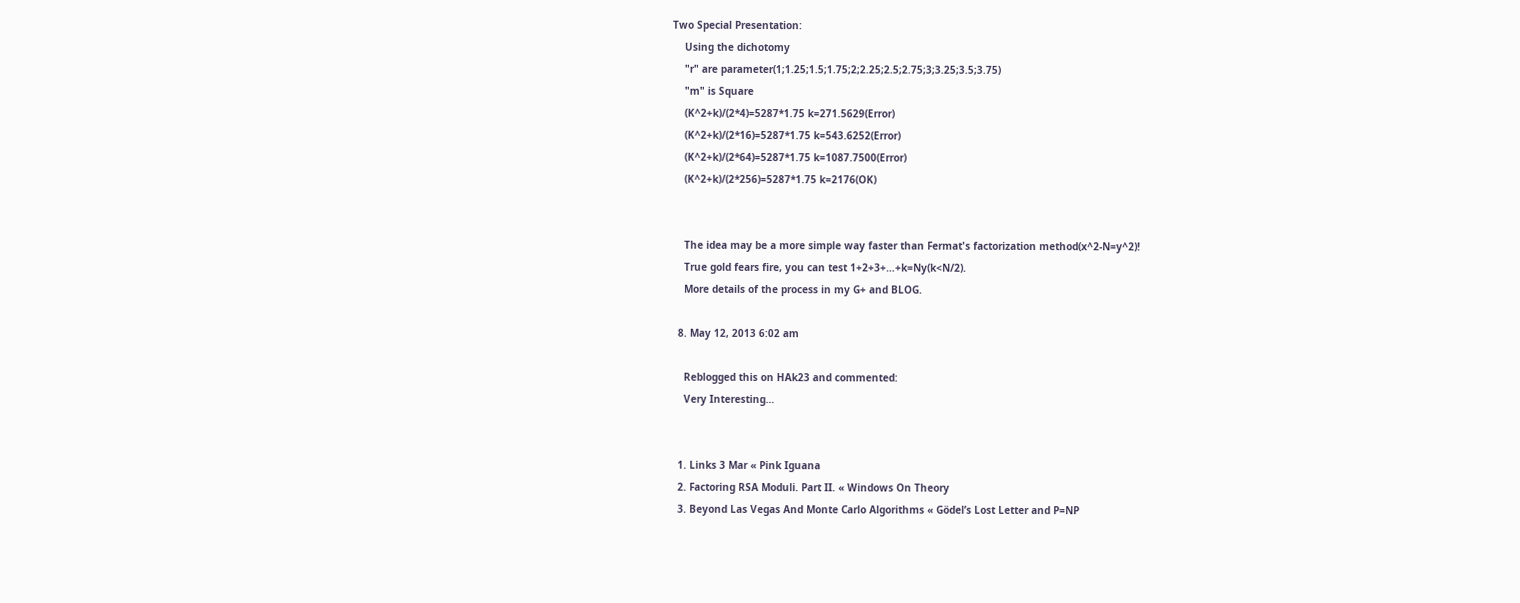Two Special Presentation:
    Using the dichotomy
    "r" are parameter(1;1.25;1.5;1.75;2;2.25;2.5;2.75;3;3.25;3.5;3.75)
    "m" is Square
    (K^2+k)/(2*4)=5287*1.75 k=271.5629(Error)
    (K^2+k)/(2*16)=5287*1.75 k=543.6252(Error)
    (K^2+k)/(2*64)=5287*1.75 k=1087.7500(Error)
    (K^2+k)/(2*256)=5287*1.75 k=2176(OK)


    The idea may be a more simple way faster than Fermat's factorization method(x^2-N=y^2)!
    True gold fears fire, you can test 1+2+3+…+k=Ny(k<N/2).
    More details of the process in my G+ and BLOG.

  8. May 12, 2013 6:02 am

    Reblogged this on HAk23 and commented:
    Very Interesting…


  1. Links 3 Mar « Pink Iguana
  2. Factoring RSA Moduli. Part II. « Windows On Theory
  3. Beyond Las Vegas And Monte Carlo Algorithms « Gödel’s Lost Letter and P=NP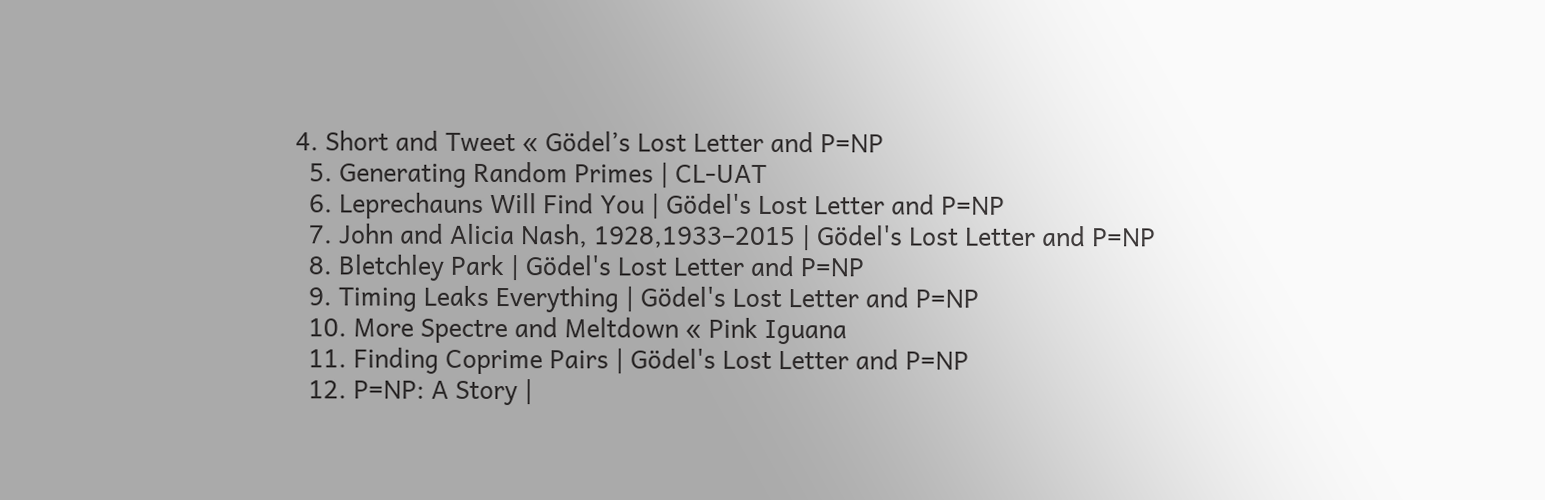4. Short and Tweet « Gödel’s Lost Letter and P=NP
  5. Generating Random Primes | CL-UAT
  6. Leprechauns Will Find You | Gödel's Lost Letter and P=NP
  7. John and Alicia Nash, 1928,1933–2015 | Gödel's Lost Letter and P=NP
  8. Bletchley Park | Gödel's Lost Letter and P=NP
  9. Timing Leaks Everything | Gödel's Lost Letter and P=NP
  10. More Spectre and Meltdown « Pink Iguana
  11. Finding Coprime Pairs | Gödel's Lost Letter and P=NP
  12. P=NP: A Story |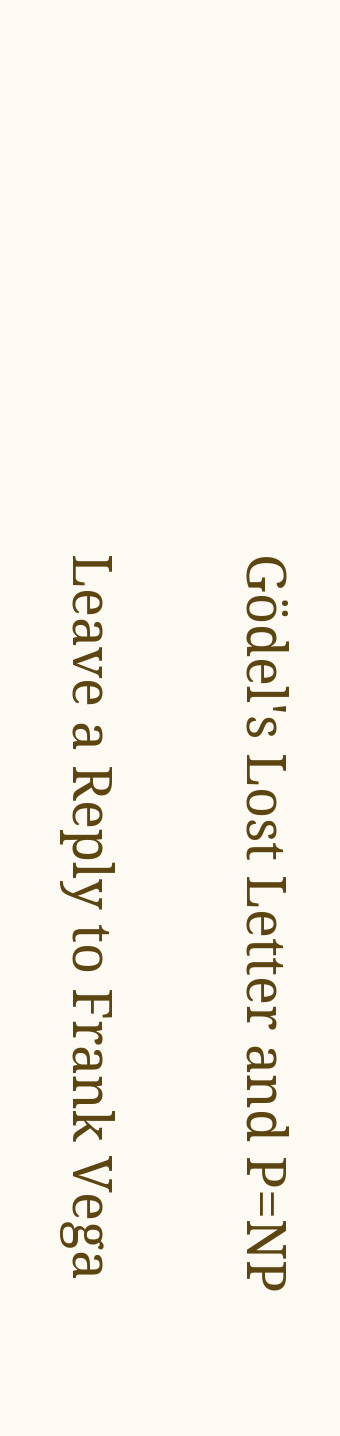Gödel's Lost Letter and P=NP

Leave a Reply to Frank Vega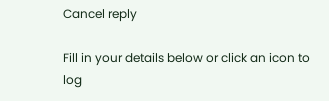Cancel reply

Fill in your details below or click an icon to log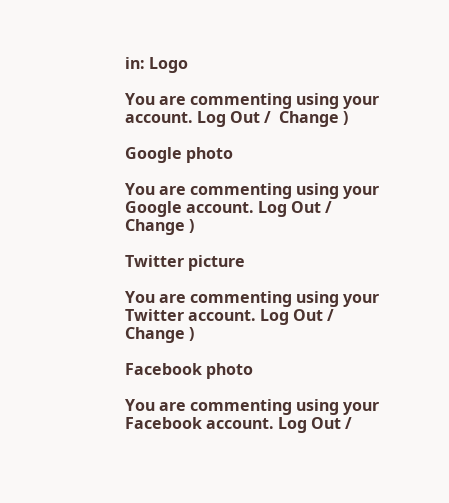in: Logo

You are commenting using your account. Log Out /  Change )

Google photo

You are commenting using your Google account. Log Out /  Change )

Twitter picture

You are commenting using your Twitter account. Log Out /  Change )

Facebook photo

You are commenting using your Facebook account. Log Out /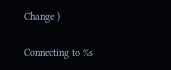Change )

Connecting to %s